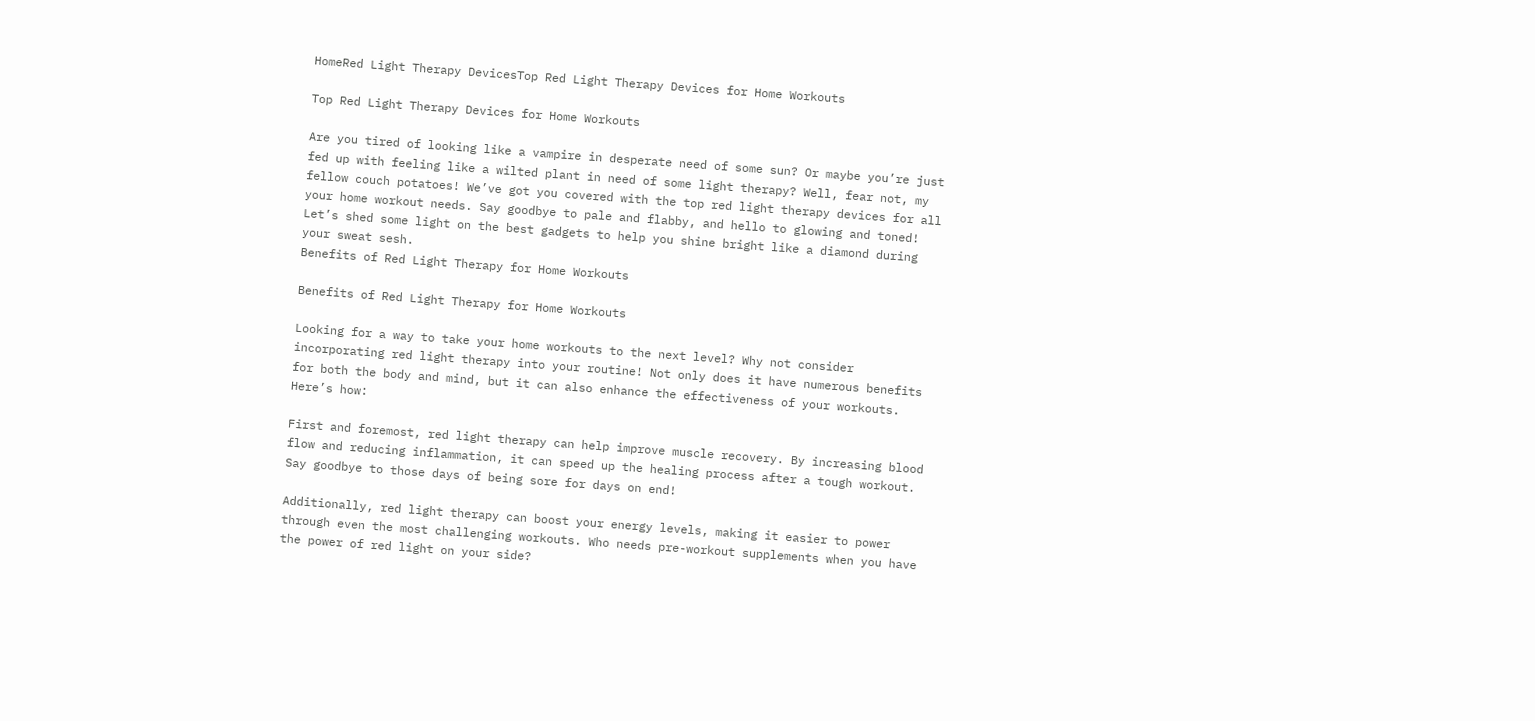HomeRed Light Therapy DevicesTop Red Light Therapy Devices for Home Workouts

Top Red Light Therapy Devices for Home Workouts

Are you tired of looking like a vampire in desperate need of some sun? Or maybe you’re just fed up with feeling like a wilted plant in need of some light therapy? Well, fear not, my fellow couch potatoes! We’ve got you covered with the top red light therapy devices for all your home workout needs. Say goodbye to pale and flabby, and hello to glowing and toned! Let’s shed some light on the best gadgets to help you shine bright like a diamond during your sweat sesh.
Benefits of Red Light Therapy for Home Workouts

Benefits of Red Light Therapy for Home Workouts

Looking for a way to take your home workouts to the next level? Why not consider incorporating red light therapy into your routine! Not only does it have numerous benefits for both the body and mind, but it can also enhance the effectiveness of your workouts. Here’s how:

First and foremost, red light therapy can help improve muscle recovery. By increasing blood flow and reducing inflammation, it can speed up the healing process after a tough workout. Say goodbye to those days of being sore for days on end!

Additionally, red light therapy can boost your energy levels, making it easier to power through even the most challenging workouts. Who needs pre-workout supplements when you have the power of red light on your side?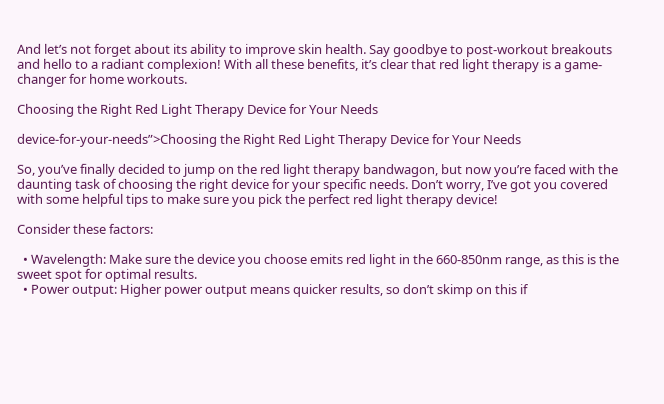And let’s not forget about its ability to improve skin health. Say goodbye to post-workout breakouts and hello to a radiant complexion! With all these benefits, it’s clear that red light therapy is a game-changer for home workouts.

Choosing the Right Red Light Therapy Device for Your Needs

device-for-your-needs”>Choosing the Right Red Light Therapy Device for Your Needs

So, you’ve finally decided to jump on the red light therapy bandwagon, but now you’re faced with the daunting task of choosing the right device for your specific needs. Don’t worry, I’ve got you covered with some helpful tips to make sure you pick the perfect red light therapy device!

Consider these factors:

  • Wavelength: Make sure the device you choose emits red light in the 660-850nm range, as this is the sweet spot for optimal results.
  • Power output: Higher power output means quicker results, so don’t skimp on this if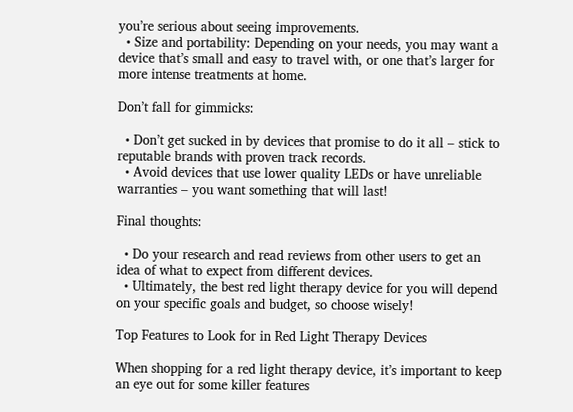you’re serious about seeing improvements.
  • Size and portability: Depending on your needs, you may want a device that’s small and easy to travel with, or one that’s larger for more intense treatments at home.

Don’t fall for gimmicks:

  • Don’t get sucked in by devices that promise to do it all – stick to reputable brands with proven track records.
  • Avoid devices that use lower quality LEDs or have unreliable warranties – you want something that will last!

Final thoughts:

  • Do your research and read reviews from other users to get an idea of what to expect from different devices.
  • Ultimately, the best red light therapy device for you will depend on your specific goals and budget, so choose wisely!

Top Features to Look for in Red Light Therapy Devices

When shopping for a red light therapy device, it’s important to keep an eye out for some killer features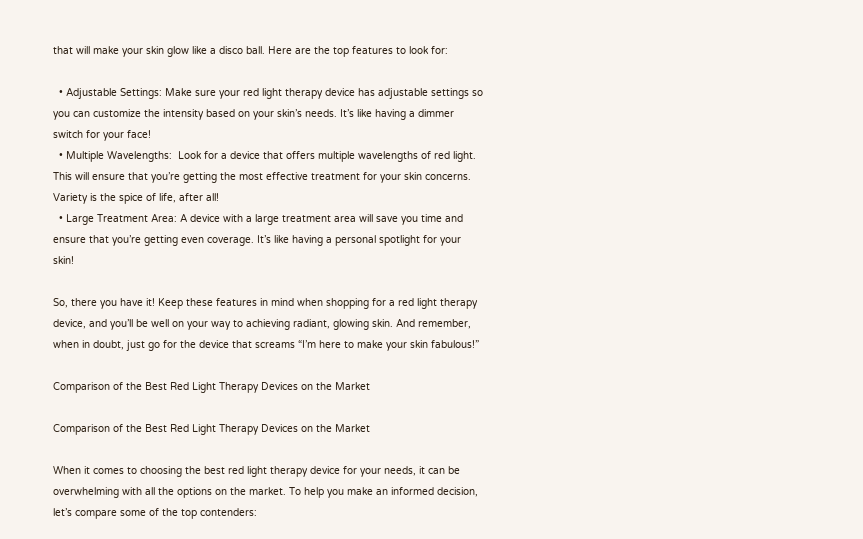that will make your skin glow like a disco ball. Here are the top features to look for:

  • Adjustable Settings: Make sure your red light therapy device has adjustable settings so you can customize the intensity based on your skin’s needs. It’s like having a dimmer switch for your face!
  • Multiple Wavelengths:  Look for a device that offers multiple wavelengths of red light. This will ensure that you’re getting the most effective treatment for your skin concerns. Variety is the spice of life, after all!
  • Large Treatment Area: A device with a large treatment area will save you time and ensure that you’re getting even coverage. It’s like having a personal spotlight for your skin!

So, there you have it! Keep these features in mind when shopping for a red light therapy device, and you’ll be well on your way to achieving radiant, glowing skin. And remember, when in doubt, just go for the device that screams “I’m here to make your skin fabulous!”

Comparison of the Best Red Light Therapy Devices on the Market

Comparison of the Best Red Light Therapy Devices on the Market

When it comes to choosing the best red light therapy device for your needs, it can be overwhelming with all the options on the market. To help you make an informed decision, let’s compare some of the top contenders: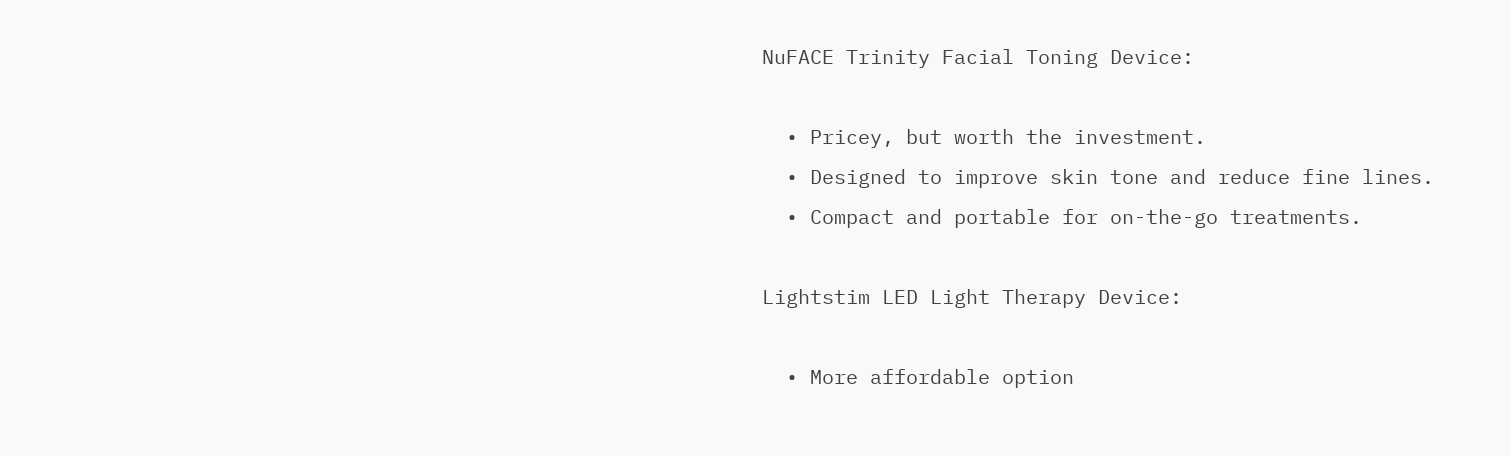NuFACE Trinity Facial Toning Device:

  • Pricey, but worth the investment.
  • Designed to improve skin tone and reduce fine lines.
  • Compact and portable for on-the-go treatments.

Lightstim LED Light Therapy Device:

  • More affordable option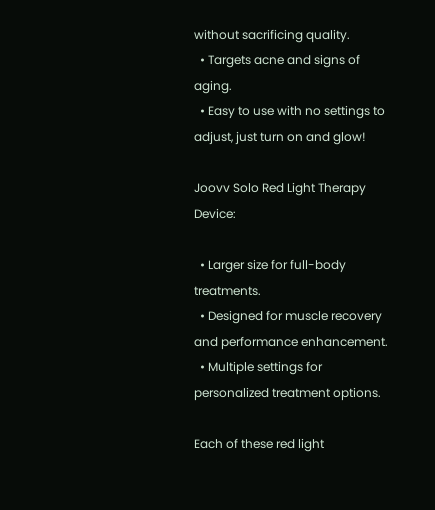without sacrificing quality.
  • Targets acne and signs of aging.
  • Easy to use with no settings to adjust, just turn on and glow!

Joovv Solo Red Light Therapy Device:

  • Larger size for full-body treatments.
  • Designed for muscle recovery and performance enhancement.
  • Multiple settings for personalized treatment options.

Each of these red light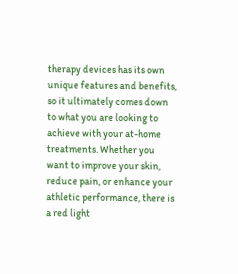therapy devices has its own unique features and benefits, so it ultimately comes down to what you are looking to achieve with your at-home treatments. Whether you want to improve your skin, reduce pain, or enhance your athletic performance, there is a red light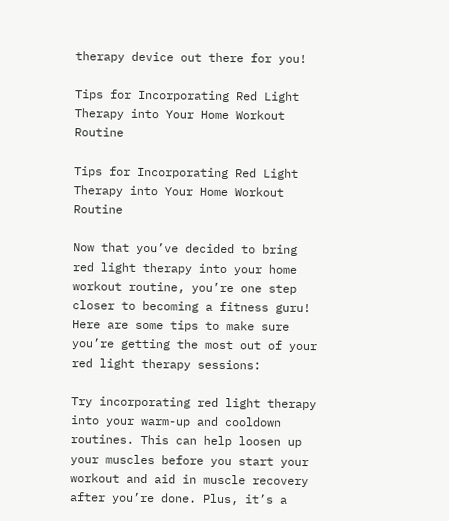therapy device out there for you!

Tips for Incorporating Red Light Therapy into Your Home Workout Routine

Tips for Incorporating Red Light Therapy into Your Home Workout Routine

Now that you’ve decided to bring red light therapy into your home workout routine, you’re one step closer to becoming a fitness guru! Here are some tips to make sure you’re getting the most out of your red light therapy sessions:

Try incorporating red light therapy into your warm-up and cooldown routines. This can help loosen up your muscles before you start your workout and aid in muscle recovery after you’re done. Plus, it’s a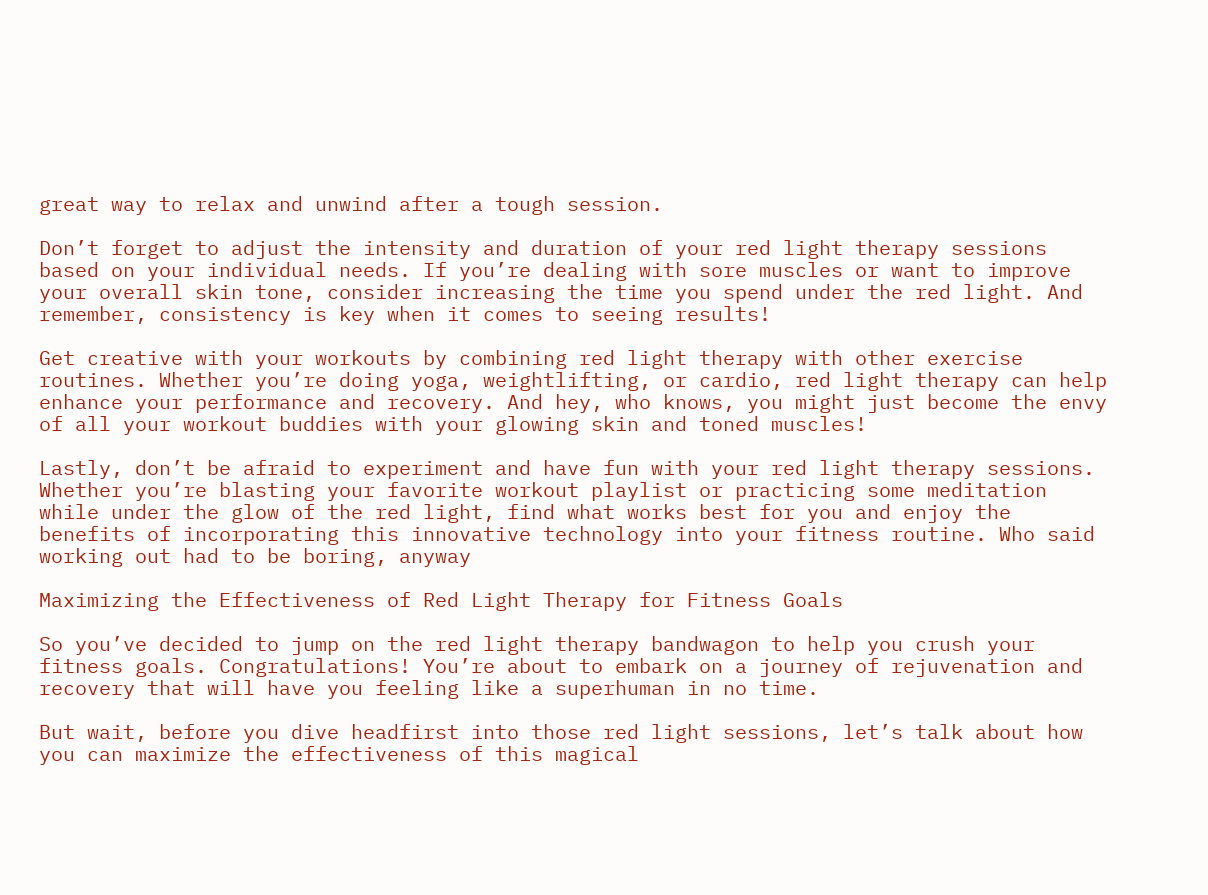great way to relax and unwind after a tough session.

Don’t forget to adjust the intensity and duration of your red light therapy sessions based on your individual needs. If you’re dealing with sore muscles or want to improve your overall skin tone, consider increasing the time you spend under the red light. And remember, consistency is key when it comes to seeing results!

Get creative with your workouts by combining red light therapy with other exercise routines. Whether you’re doing yoga, weightlifting, or cardio, red light therapy can help enhance your performance and recovery. And hey, who knows, you might just become the envy of all your workout buddies with your glowing skin and toned muscles!

Lastly, don’t be afraid to experiment and have fun with your red light therapy sessions. Whether you’re blasting your favorite workout playlist or practicing some meditation while under the glow of the red light, find what works best for you and enjoy the benefits of incorporating this innovative technology into your fitness routine. Who said working out had to be boring, anyway

Maximizing the Effectiveness of Red Light Therapy for Fitness Goals

So you’ve decided to jump on the red light therapy bandwagon to help you crush your fitness goals. Congratulations! You’re about to embark on a journey of rejuvenation and recovery that will have you feeling like a superhuman in no time.

But wait, before you dive headfirst into those red light sessions, let’s talk about how you can maximize the effectiveness of this magical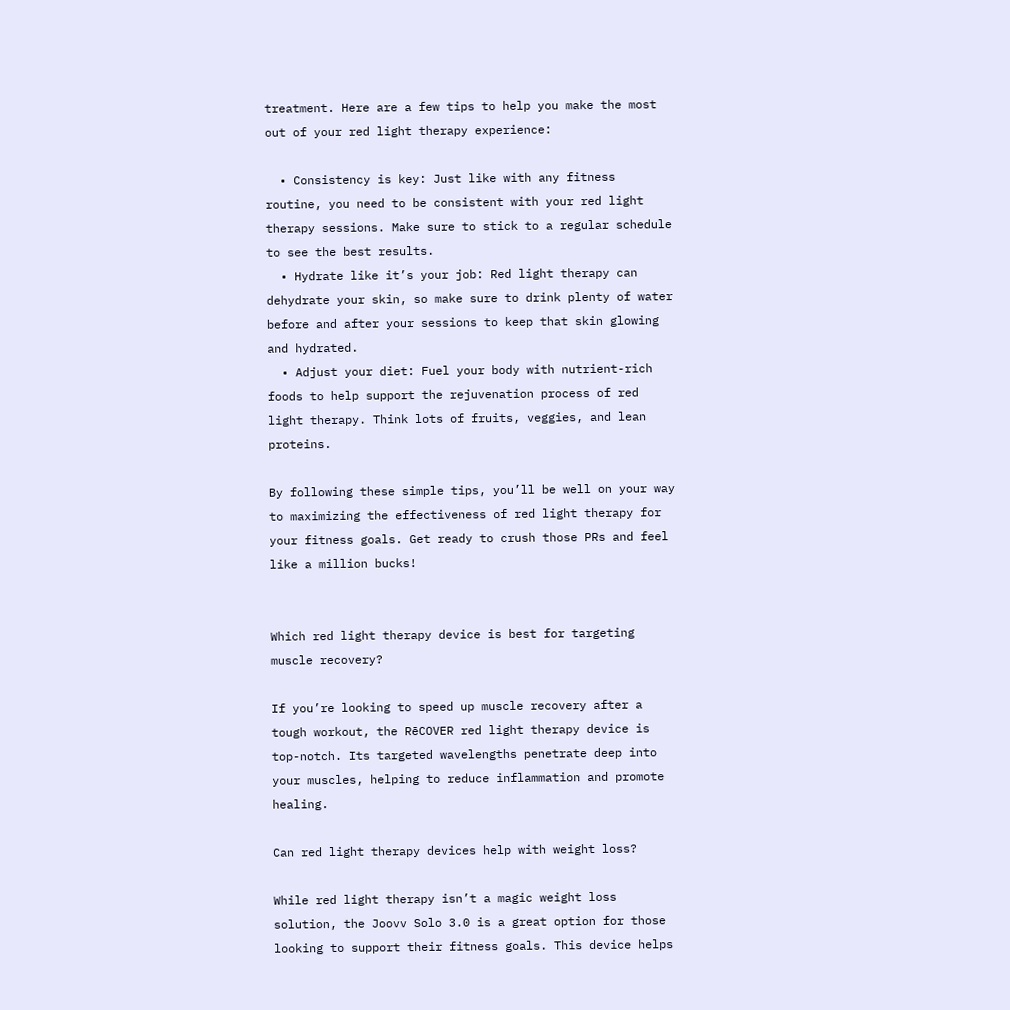treatment. Here are a few tips to help you make the most out of your red light therapy experience:

  • Consistency is key: Just like with any fitness routine, you need to be consistent with your red light therapy sessions. Make sure to stick to a regular schedule to see the best results.
  • Hydrate like it’s your job: Red light therapy can dehydrate your skin, so make sure to drink plenty of water before and after your sessions to keep that skin glowing and hydrated.
  • Adjust your diet: Fuel your body with nutrient-rich foods to help support the rejuvenation process of red light therapy. Think lots of fruits, veggies, and lean proteins.

By following these simple tips, you’ll be well on your way to maximizing the effectiveness of red light therapy for your fitness goals. Get ready to crush those PRs and feel like a million bucks!


Which red light therapy device is best for targeting muscle recovery?

If you’re looking to speed up muscle recovery after a tough workout, the RēCOVER red light therapy device is top-notch. Its targeted wavelengths penetrate deep into your muscles, helping to reduce inflammation and promote healing.

Can red light therapy devices help with weight loss?

While red light therapy isn’t a magic weight loss solution, the Joovv Solo 3.0 is a great option for those looking to support their fitness goals. This device helps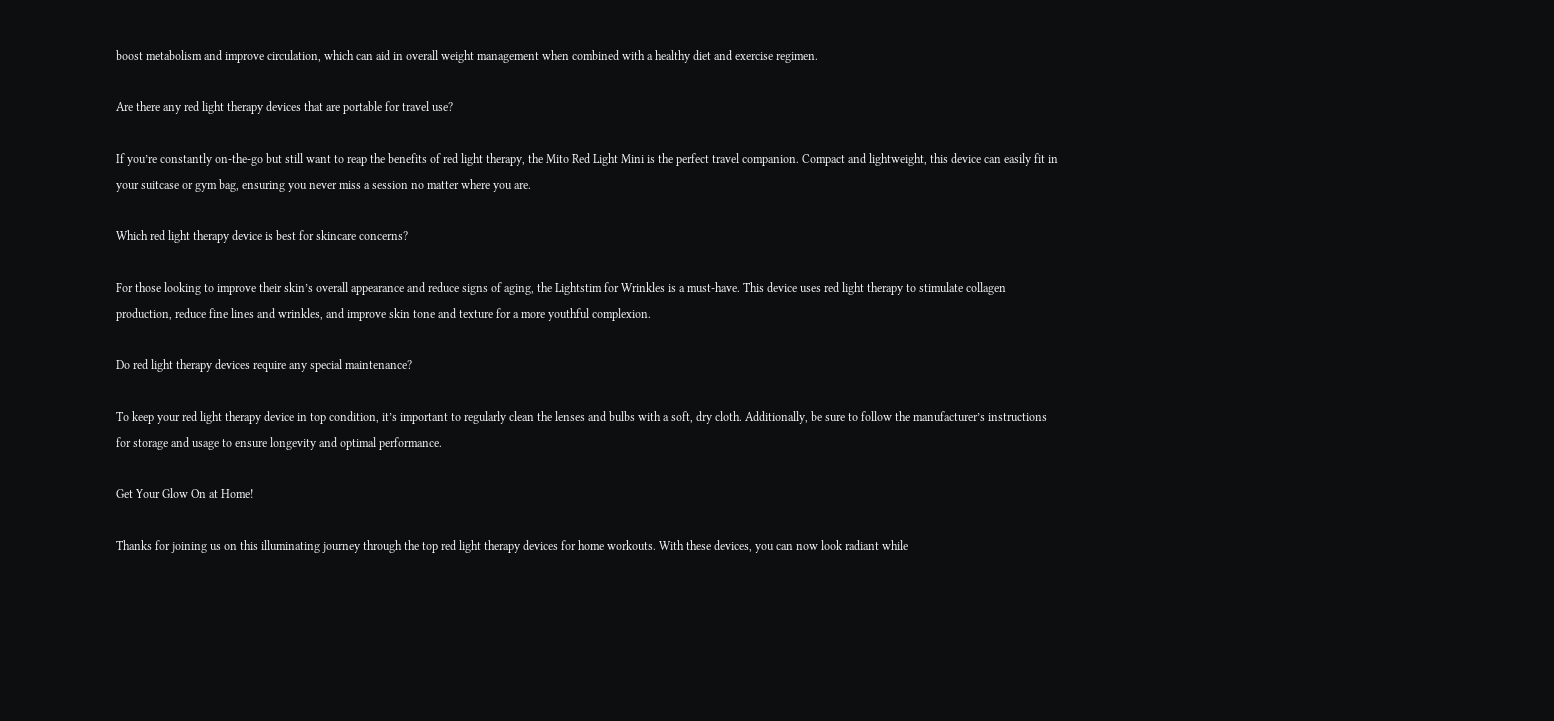boost metabolism and improve circulation, which can aid in overall weight management when combined with a healthy diet and exercise regimen.

Are there any red light therapy devices that are portable for travel use?

If you’re constantly on-the-go but still want to reap the benefits of red light therapy, the Mito Red Light Mini is the perfect travel companion. Compact and lightweight, this device can easily fit in your suitcase or gym bag, ensuring you never miss a session no matter where you are.

Which red light therapy device is best for skincare concerns?

For those looking to improve their skin’s overall appearance and reduce signs of aging, the Lightstim for Wrinkles is a must-have. This device uses red light therapy to stimulate collagen production, reduce fine lines and wrinkles, and improve skin tone and texture for a more youthful complexion.

Do red light therapy devices require any special maintenance?

To keep your red light therapy device in top condition, it’s important to regularly clean the lenses and bulbs with a soft, dry cloth. Additionally, be sure to follow the manufacturer’s instructions for storage and usage to ensure longevity and optimal performance.

Get Your Glow On at Home!

Thanks for joining us on this illuminating journey through the top red light therapy devices for home workouts. With these devices, you can now look radiant while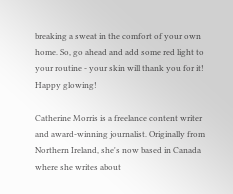breaking a sweat in the comfort of your own home. So, go ahead and add some red light to your routine - your skin will thank you for it! Happy glowing!

Catherine Morris is a freelance content writer and award-winning journalist. Originally from Northern Ireland, she's now based in Canada where she writes about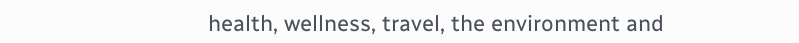health, wellness, travel, the environment and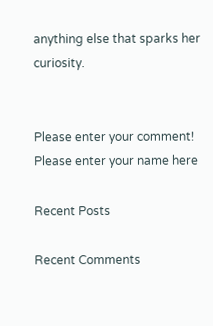anything else that sparks her curiosity.


Please enter your comment!
Please enter your name here

Recent Posts

Recent Comments